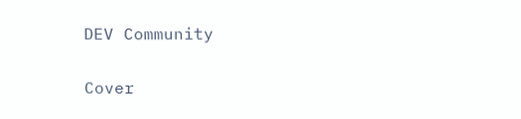DEV Community

Cover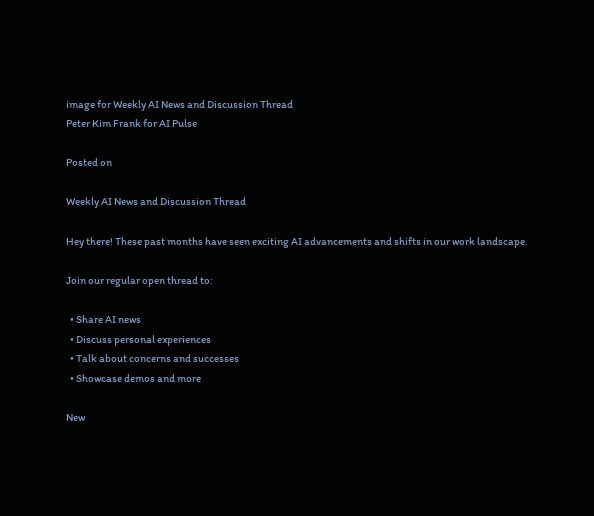image for Weekly AI News and Discussion Thread
Peter Kim Frank for AI Pulse

Posted on

Weekly AI News and Discussion Thread

Hey there! These past months have seen exciting AI advancements and shifts in our work landscape.

Join our regular open thread to:

  • Share AI news
  • Discuss personal experiences
  • Talk about concerns and successes
  • Showcase demos and more

New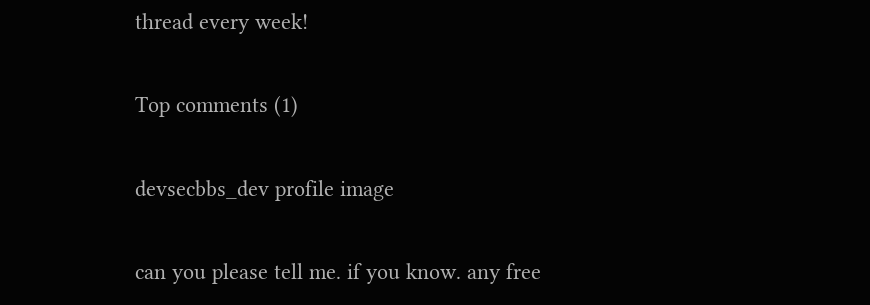thread every week!

Top comments (1)

devsecbbs_dev profile image

can you please tell me. if you know. any free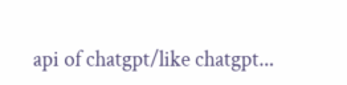api of chatgpt/like chatgpt...